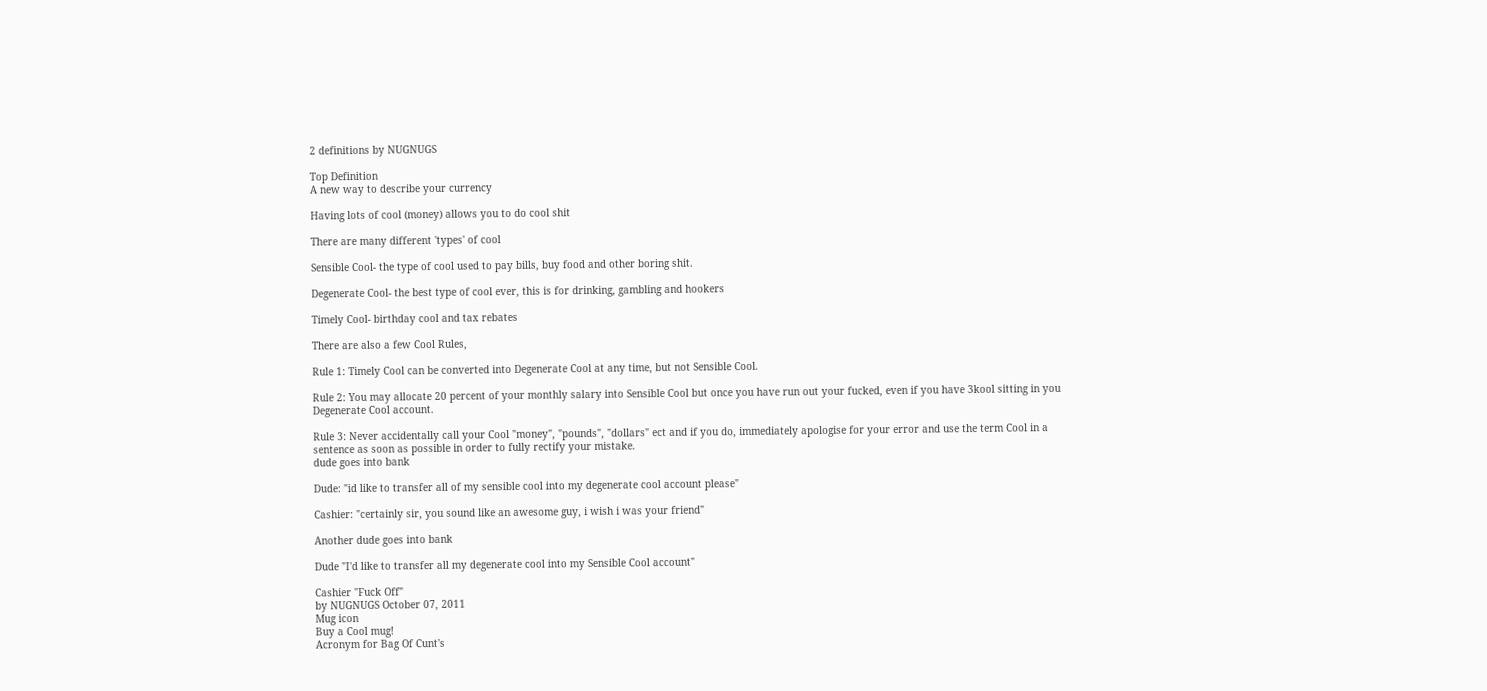2 definitions by NUGNUGS

Top Definition
A new way to describe your currency

Having lots of cool (money) allows you to do cool shit

There are many different 'types' of cool

Sensible Cool- the type of cool used to pay bills, buy food and other boring shit.

Degenerate Cool- the best type of cool ever, this is for drinking, gambling and hookers

Timely Cool- birthday cool and tax rebates

There are also a few Cool Rules,

Rule 1: Timely Cool can be converted into Degenerate Cool at any time, but not Sensible Cool.

Rule 2: You may allocate 20 percent of your monthly salary into Sensible Cool but once you have run out your fucked, even if you have 3kool sitting in you Degenerate Cool account.

Rule 3: Never accidentally call your Cool "money", "pounds", "dollars" ect and if you do, immediately apologise for your error and use the term Cool in a sentence as soon as possible in order to fully rectify your mistake.
dude goes into bank

Dude: "id like to transfer all of my sensible cool into my degenerate cool account please"

Cashier: "certainly sir, you sound like an awesome guy, i wish i was your friend"

Another dude goes into bank

Dude "I'd like to transfer all my degenerate cool into my Sensible Cool account"

Cashier "Fuck Off"
by NUGNUGS October 07, 2011
Mug icon
Buy a Cool mug!
Acronym for Bag Of Cunt's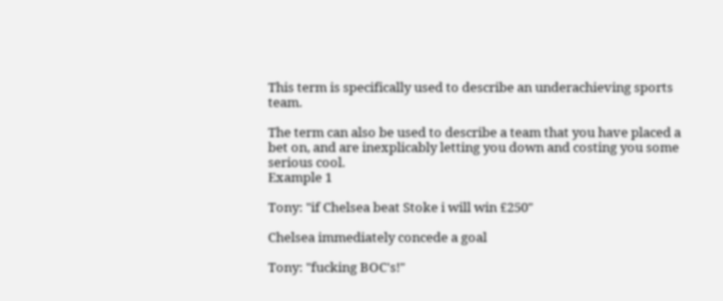This term is specifically used to describe an underachieving sports team.

The term can also be used to describe a team that you have placed a bet on, and are inexplicably letting you down and costing you some serious cool.
Example 1

Tony: "if Chelsea beat Stoke i will win £250"

Chelsea immediately concede a goal

Tony: "fucking BOC's!"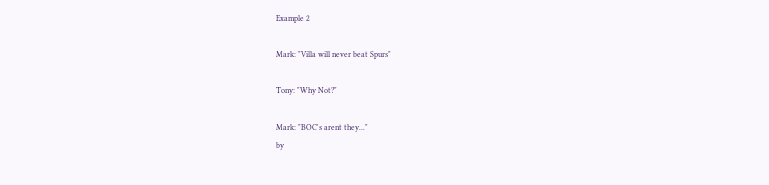Example 2

Mark: "Villa will never beat Spurs"

Tony: "Why Not?"

Mark: "BOC's arent they..."
by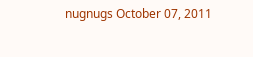nugnugs October 07, 2011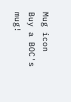Mug icon
Buy a BOC's mug!